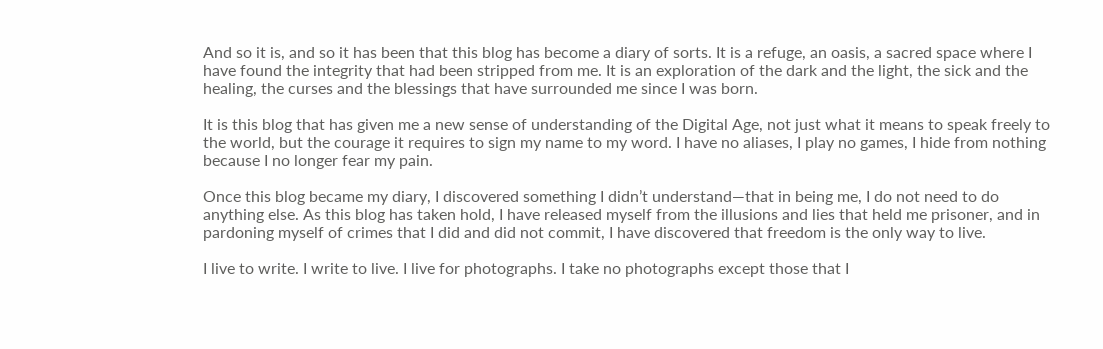And so it is, and so it has been that this blog has become a diary of sorts. It is a refuge, an oasis, a sacred space where I have found the integrity that had been stripped from me. It is an exploration of the dark and the light, the sick and the healing, the curses and the blessings that have surrounded me since I was born.

It is this blog that has given me a new sense of understanding of the Digital Age, not just what it means to speak freely to the world, but the courage it requires to sign my name to my word. I have no aliases, I play no games, I hide from nothing because I no longer fear my pain.

Once this blog became my diary, I discovered something I didn’t understand—that in being me, I do not need to do anything else. As this blog has taken hold, I have released myself from the illusions and lies that held me prisoner, and in pardoning myself of crimes that I did and did not commit, I have discovered that freedom is the only way to live.

I live to write. I write to live. I live for photographs. I take no photographs except those that I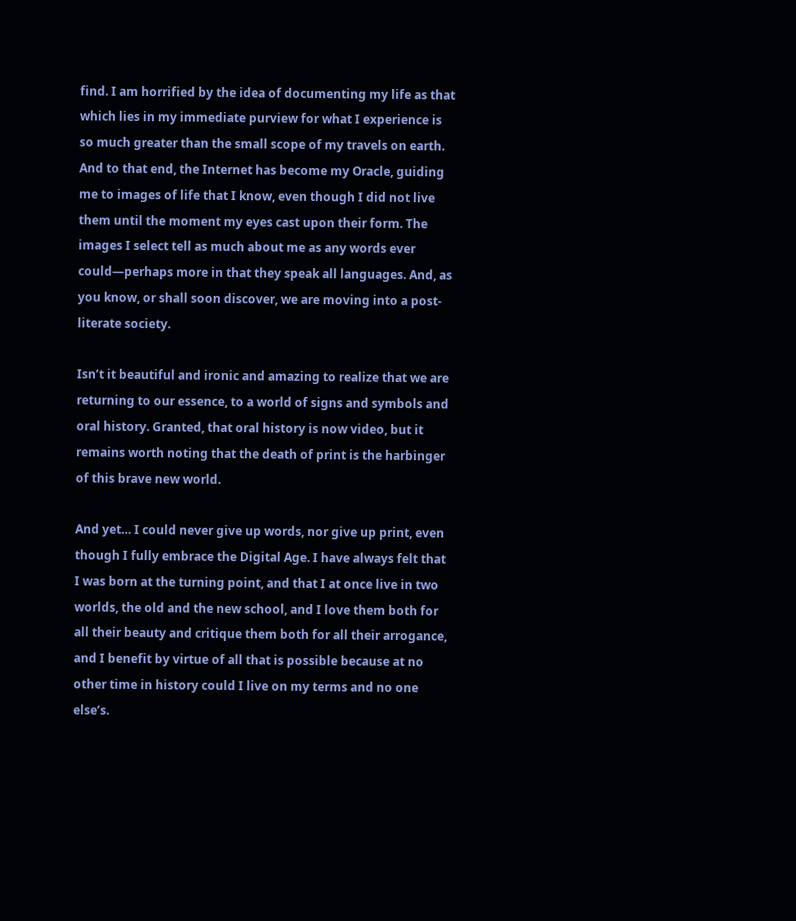find. I am horrified by the idea of documenting my life as that which lies in my immediate purview for what I experience is so much greater than the small scope of my travels on earth. And to that end, the Internet has become my Oracle, guiding me to images of life that I know, even though I did not live them until the moment my eyes cast upon their form. The images I select tell as much about me as any words ever could—perhaps more in that they speak all languages. And, as you know, or shall soon discover, we are moving into a post-literate society.

Isn’t it beautiful and ironic and amazing to realize that we are returning to our essence, to a world of signs and symbols and oral history. Granted, that oral history is now video, but it remains worth noting that the death of print is the harbinger of this brave new world.

And yet… I could never give up words, nor give up print, even though I fully embrace the Digital Age. I have always felt that I was born at the turning point, and that I at once live in two worlds, the old and the new school, and I love them both for all their beauty and critique them both for all their arrogance, and I benefit by virtue of all that is possible because at no other time in history could I live on my terms and no one else’s.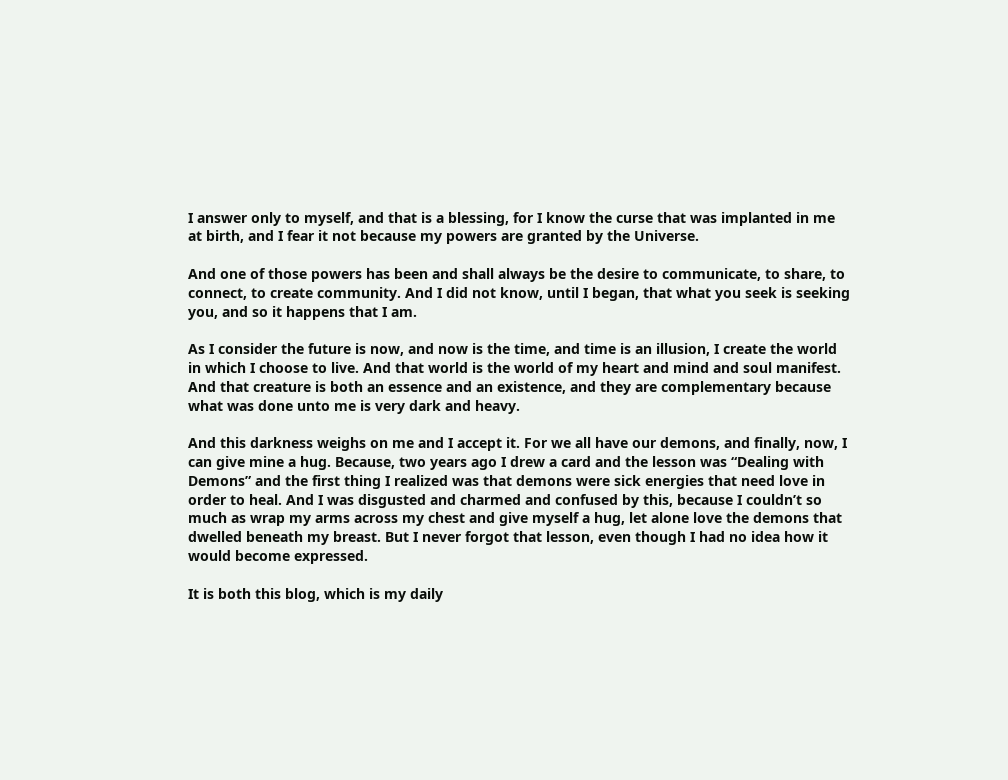I answer only to myself, and that is a blessing, for I know the curse that was implanted in me at birth, and I fear it not because my powers are granted by the Universe.

And one of those powers has been and shall always be the desire to communicate, to share, to connect, to create community. And I did not know, until I began, that what you seek is seeking you, and so it happens that I am.

As I consider the future is now, and now is the time, and time is an illusion, I create the world in which I choose to live. And that world is the world of my heart and mind and soul manifest. And that creature is both an essence and an existence, and they are complementary because what was done unto me is very dark and heavy.

And this darkness weighs on me and I accept it. For we all have our demons, and finally, now, I can give mine a hug. Because, two years ago I drew a card and the lesson was “Dealing with Demons” and the first thing I realized was that demons were sick energies that need love in order to heal. And I was disgusted and charmed and confused by this, because I couldn’t so much as wrap my arms across my chest and give myself a hug, let alone love the demons that dwelled beneath my breast. But I never forgot that lesson, even though I had no idea how it would become expressed.

It is both this blog, which is my daily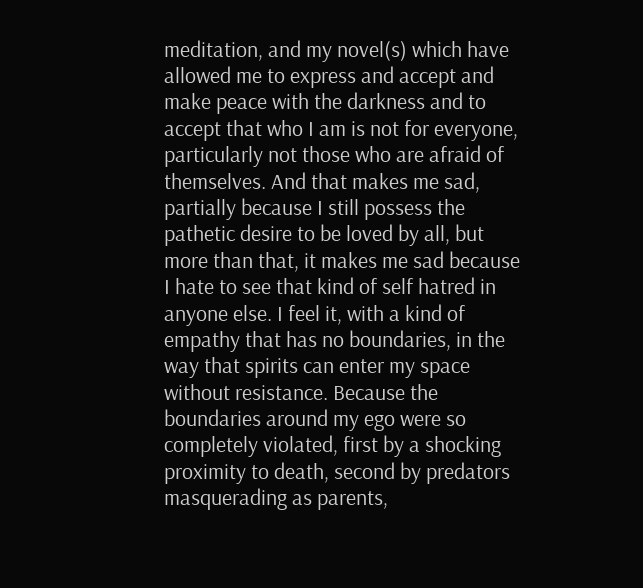meditation, and my novel(s) which have allowed me to express and accept and make peace with the darkness and to accept that who I am is not for everyone, particularly not those who are afraid of themselves. And that makes me sad, partially because I still possess the pathetic desire to be loved by all, but more than that, it makes me sad because I hate to see that kind of self hatred in anyone else. I feel it, with a kind of empathy that has no boundaries, in the way that spirits can enter my space without resistance. Because the boundaries around my ego were so completely violated, first by a shocking proximity to death, second by predators masquerading as parents,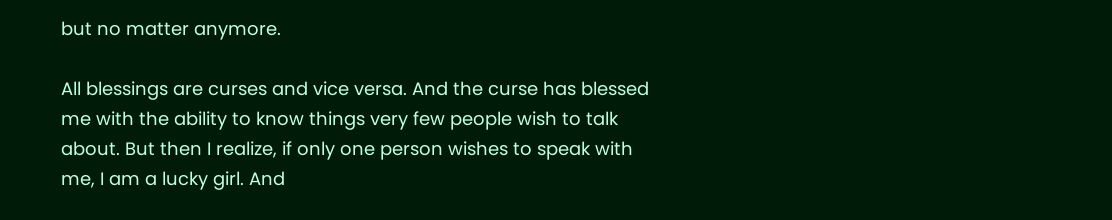but no matter anymore.

All blessings are curses and vice versa. And the curse has blessed me with the ability to know things very few people wish to talk about. But then I realize, if only one person wishes to speak with me, I am a lucky girl. And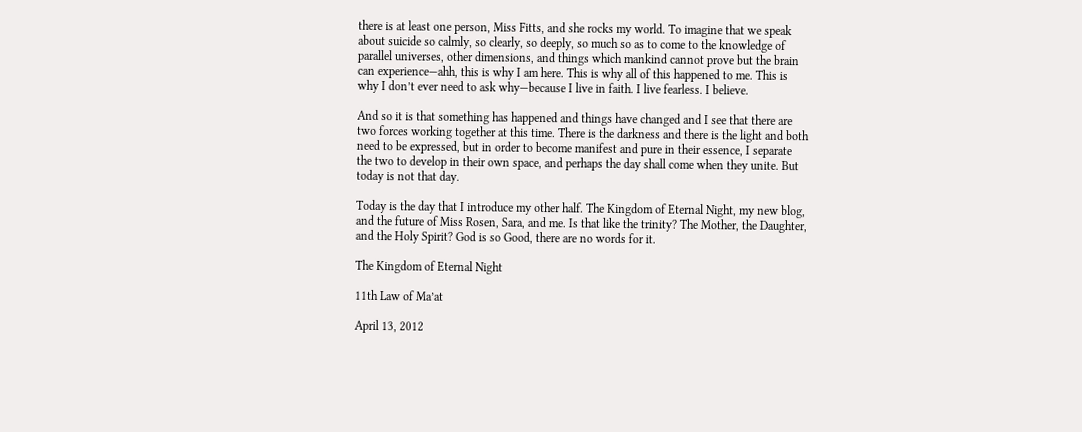there is at least one person, Miss Fitts, and she rocks my world. To imagine that we speak about suicide so calmly, so clearly, so deeply, so much so as to come to the knowledge of parallel universes, other dimensions, and things which mankind cannot prove but the brain can experience—ahh, this is why I am here. This is why all of this happened to me. This is why I don’t ever need to ask why—because I live in faith. I live fearless. I believe.

And so it is that something has happened and things have changed and I see that there are two forces working together at this time. There is the darkness and there is the light and both need to be expressed, but in order to become manifest and pure in their essence, I separate the two to develop in their own space, and perhaps the day shall come when they unite. But today is not that day.

Today is the day that I introduce my other half. The Kingdom of Eternal Night, my new blog, and the future of Miss Rosen, Sara, and me. Is that like the trinity? The Mother, the Daughter, and the Holy Spirit? God is so Good, there are no words for it.

The Kingdom of Eternal Night

11th Law of Ma’at

April 13, 2012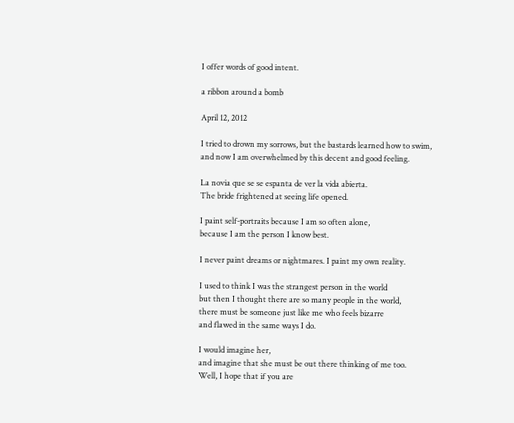I offer words of good intent.

a ribbon around a bomb

April 12, 2012

I tried to drown my sorrows, but the bastards learned how to swim,
and now I am overwhelmed by this decent and good feeling.

La novia que se se espanta de ver la vida abierta.
The bride frightened at seeing life opened.

I paint self-portraits because I am so often alone,
because I am the person I know best.

I never paint dreams or nightmares. I paint my own reality.

I used to think I was the strangest person in the world
but then I thought there are so many people in the world,
there must be someone just like me who feels bizarre
and flawed in the same ways I do.

I would imagine her,
and imagine that she must be out there thinking of me too.
Well, I hope that if you are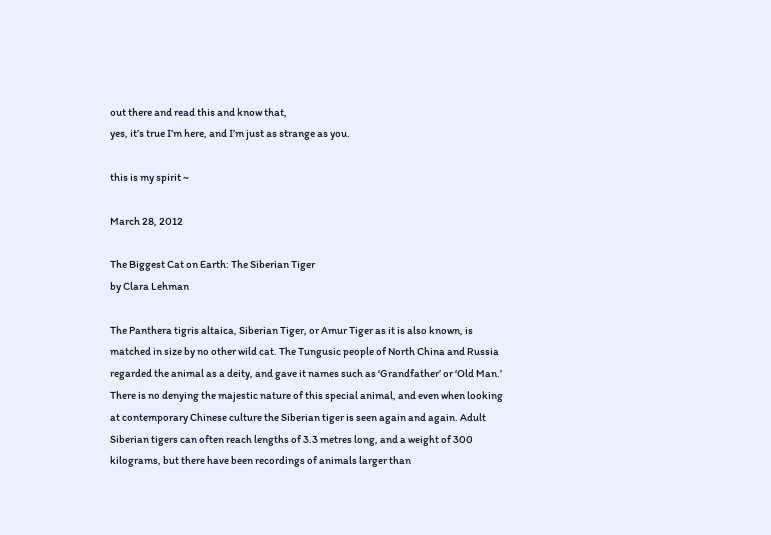out there and read this and know that,
yes, it’s true I’m here, and I’m just as strange as you.

this is my spirit ~

March 28, 2012

The Biggest Cat on Earth: The Siberian Tiger
by Clara Lehman

The Panthera tigris altaica, Siberian Tiger, or Amur Tiger as it is also known, is matched in size by no other wild cat. The Tungusic people of North China and Russia regarded the animal as a deity, and gave it names such as ‘Grandfather’ or ‘Old Man.’ There is no denying the majestic nature of this special animal, and even when looking at contemporary Chinese culture the Siberian tiger is seen again and again. Adult Siberian tigers can often reach lengths of 3.3 metres long, and a weight of 300 kilograms, but there have been recordings of animals larger than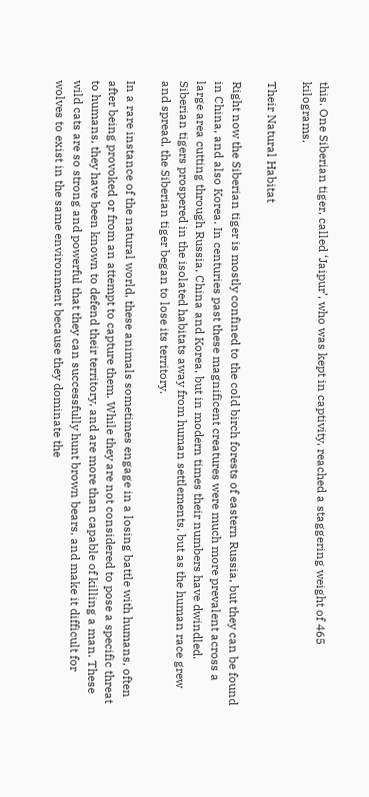this. One Siberian tiger, called ‘Jaipur’, who was kept in captivity, reached a staggering weight of 465 kilograms.

Their Natural Habitat

Right now the Siberian tiger is mostly confined to the cold birch forests of eastern Russia, but they can be found in China, and also Korea. In centuries past these magnificent creatures were much more prevalent across a large area cutting through Russia, China and Korea, but in modern times their numbers have dwindled. Siberian tigers prospered in the isolated habitats away from human settlements, but as the human race grew and spread, the Siberian tiger began to lose its territory.

In a rare instance of the natural world, these animals sometimes engage in a losing battle with humans, often after being provoked or from an attempt to capture them. While they are not considered to pose a specific threat to humans, they have been known to defend their territory, and are more than capable of killing a man. These wild cats are so strong and powerful that they can successfully hunt brown bears, and make it difficult for wolves to exist in the same environment because they dominate the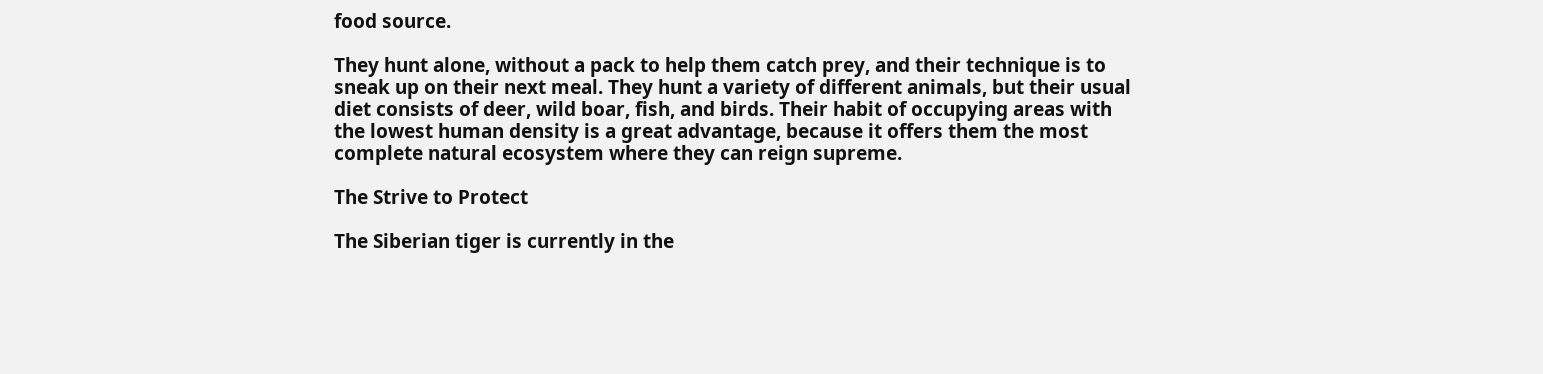food source.

They hunt alone, without a pack to help them catch prey, and their technique is to sneak up on their next meal. They hunt a variety of different animals, but their usual diet consists of deer, wild boar, fish, and birds. Their habit of occupying areas with the lowest human density is a great advantage, because it offers them the most complete natural ecosystem where they can reign supreme.

The Strive to Protect

The Siberian tiger is currently in the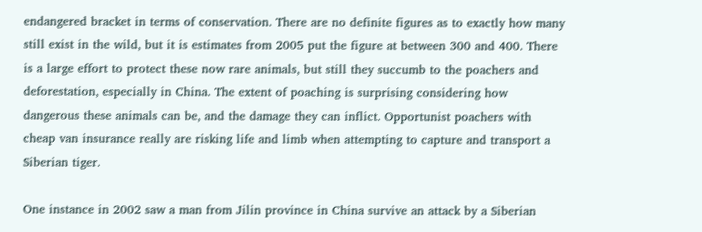endangered bracket in terms of conservation. There are no definite figures as to exactly how many still exist in the wild, but it is estimates from 2005 put the figure at between 300 and 400. There is a large effort to protect these now rare animals, but still they succumb to the poachers and deforestation, especially in China. The extent of poaching is surprising considering how dangerous these animals can be, and the damage they can inflict. Opportunist poachers with cheap van insurance really are risking life and limb when attempting to capture and transport a Siberian tiger.

One instance in 2002 saw a man from Jilin province in China survive an attack by a Siberian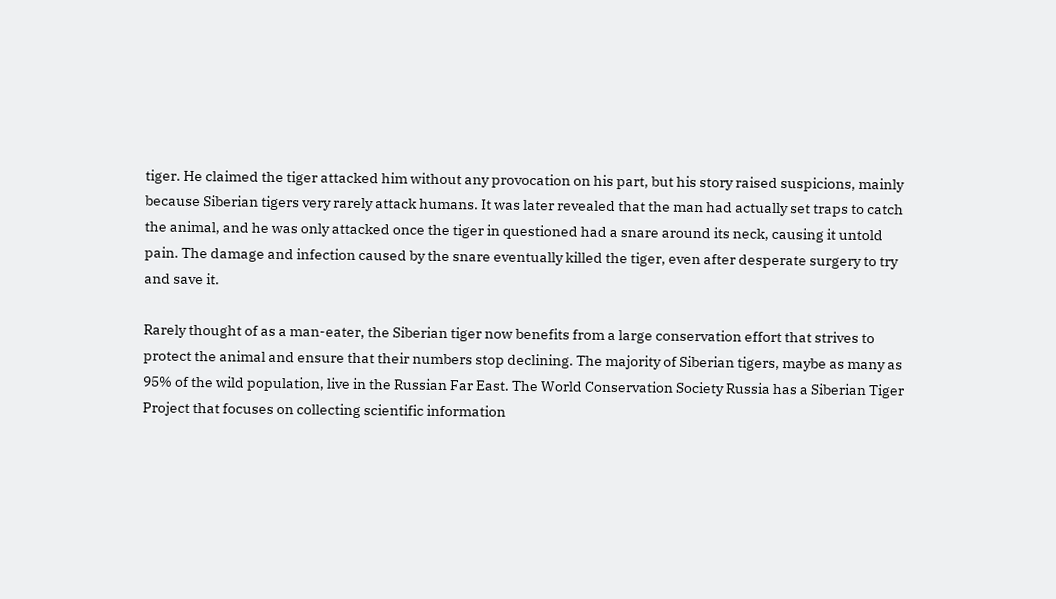tiger. He claimed the tiger attacked him without any provocation on his part, but his story raised suspicions, mainly because Siberian tigers very rarely attack humans. It was later revealed that the man had actually set traps to catch the animal, and he was only attacked once the tiger in questioned had a snare around its neck, causing it untold pain. The damage and infection caused by the snare eventually killed the tiger, even after desperate surgery to try and save it.

Rarely thought of as a man-eater, the Siberian tiger now benefits from a large conservation effort that strives to protect the animal and ensure that their numbers stop declining. The majority of Siberian tigers, maybe as many as 95% of the wild population, live in the Russian Far East. The World Conservation Society Russia has a Siberian Tiger Project that focuses on collecting scientific information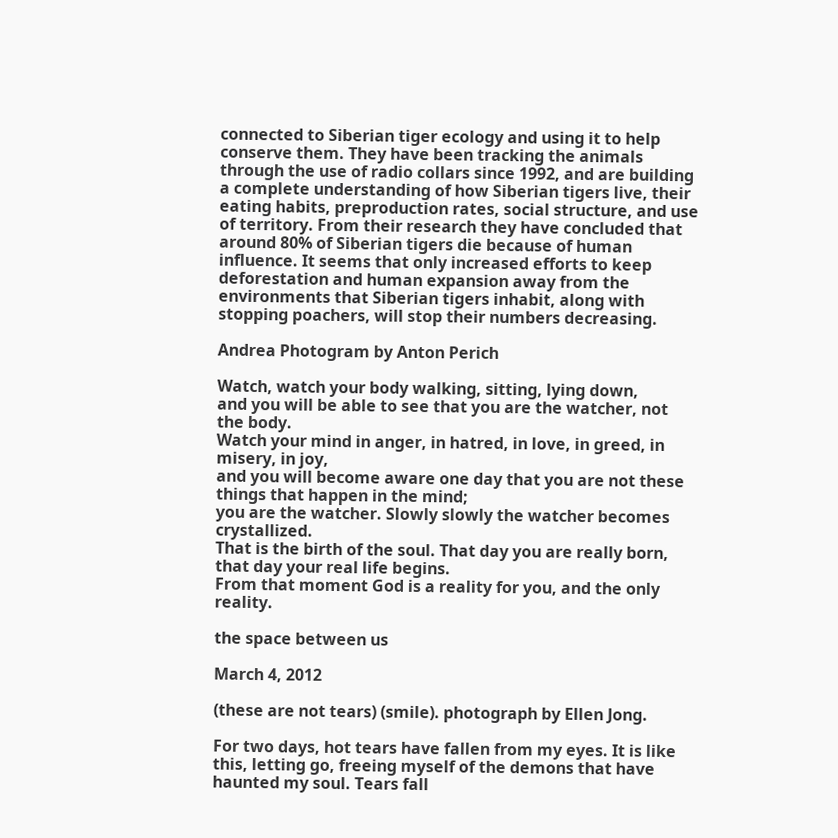connected to Siberian tiger ecology and using it to help conserve them. They have been tracking the animals through the use of radio collars since 1992, and are building a complete understanding of how Siberian tigers live, their eating habits, preproduction rates, social structure, and use of territory. From their research they have concluded that around 80% of Siberian tigers die because of human influence. It seems that only increased efforts to keep deforestation and human expansion away from the environments that Siberian tigers inhabit, along with stopping poachers, will stop their numbers decreasing.

Andrea Photogram by Anton Perich

Watch, watch your body walking, sitting, lying down,
and you will be able to see that you are the watcher, not the body.
Watch your mind in anger, in hatred, in love, in greed, in misery, in joy,
and you will become aware one day that you are not these things that happen in the mind;
you are the watcher. Slowly slowly the watcher becomes crystallized.
That is the birth of the soul. That day you are really born, that day your real life begins.
From that moment God is a reality for you, and the only reality.

the space between us

March 4, 2012

(these are not tears) (smile). photograph by Ellen Jong.

For two days, hot tears have fallen from my eyes. It is like this, letting go, freeing myself of the demons that have haunted my soul. Tears fall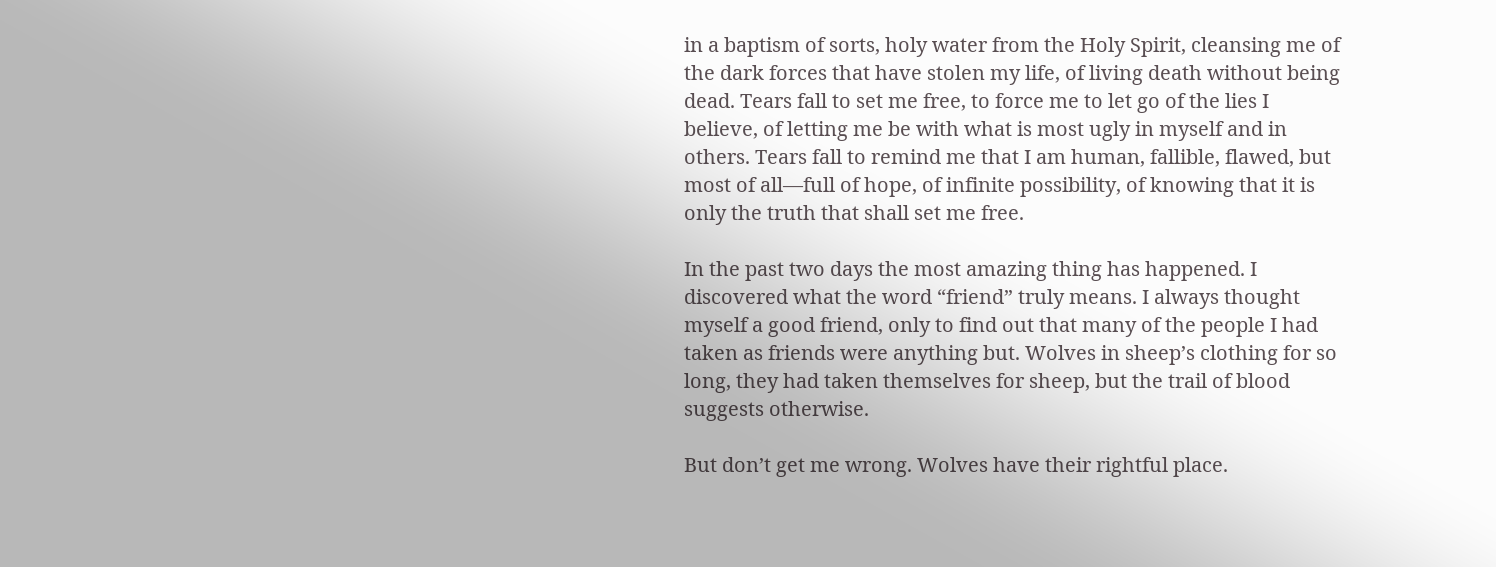in a baptism of sorts, holy water from the Holy Spirit, cleansing me of the dark forces that have stolen my life, of living death without being dead. Tears fall to set me free, to force me to let go of the lies I believe, of letting me be with what is most ugly in myself and in others. Tears fall to remind me that I am human, fallible, flawed, but most of all—full of hope, of infinite possibility, of knowing that it is only the truth that shall set me free.

In the past two days the most amazing thing has happened. I discovered what the word “friend” truly means. I always thought myself a good friend, only to find out that many of the people I had taken as friends were anything but. Wolves in sheep’s clothing for so long, they had taken themselves for sheep, but the trail of blood suggests otherwise.

But don’t get me wrong. Wolves have their rightful place.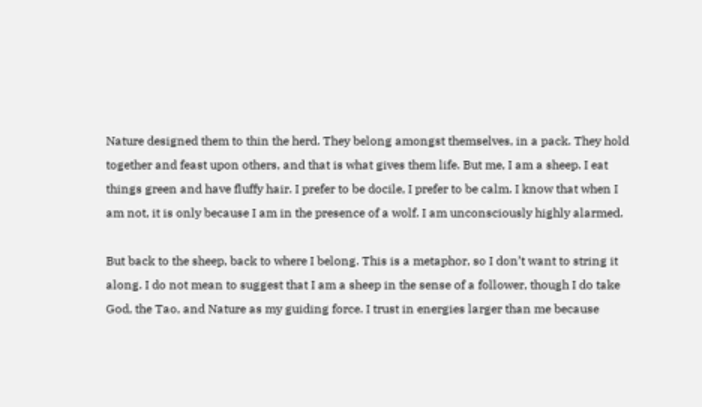Nature designed them to thin the herd. They belong amongst themselves, in a pack. They hold together and feast upon others, and that is what gives them life. But me, I am a sheep. I eat things green and have fluffy hair. I prefer to be docile, I prefer to be calm. I know that when I am not, it is only because I am in the presence of a wolf. I am unconsciously highly alarmed.

But back to the sheep, back to where I belong. This is a metaphor, so I don’t want to string it along. I do not mean to suggest that I am a sheep in the sense of a follower, though I do take God, the Tao, and Nature as my guiding force. I trust in energies larger than me because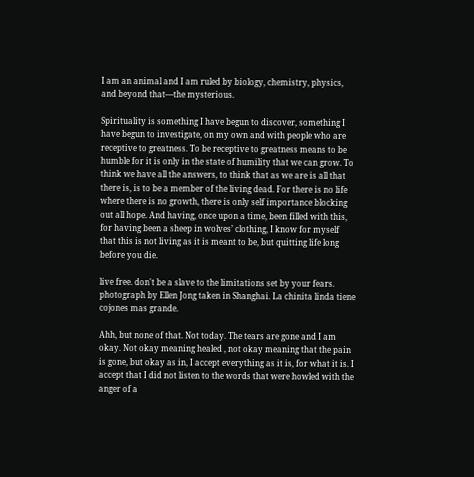I am an animal and I am ruled by biology, chemistry, physics, and beyond that—the mysterious.

Spirituality is something I have begun to discover, something I have begun to investigate, on my own and with people who are receptive to greatness. To be receptive to greatness means to be humble for it is only in the state of humility that we can grow. To think we have all the answers, to think that as we are is all that there is, is to be a member of the living dead. For there is no life where there is no growth, there is only self importance blocking out all hope. And having, once upon a time, been filled with this, for having been a sheep in wolves’ clothing, I know for myself that this is not living as it is meant to be, but quitting life long before you die.

live free. don't be a slave to the limitations set by your fears. photograph by Ellen Jong taken in Shanghai. La chinita linda tiene cojones mas grande.

Ahh, but none of that. Not today. The tears are gone and I am okay. Not okay meaning healed , not okay meaning that the pain is gone, but okay as in, I accept everything as it is, for what it is. I accept that I did not listen to the words that were howled with the anger of a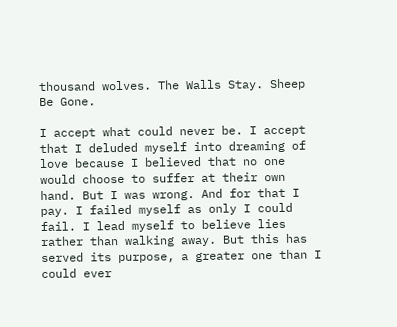thousand wolves. The Walls Stay. Sheep Be Gone.

I accept what could never be. I accept that I deluded myself into dreaming of love because I believed that no one would choose to suffer at their own hand. But I was wrong. And for that I pay. I failed myself as only I could fail. I lead myself to believe lies rather than walking away. But this has served its purpose, a greater one than I could ever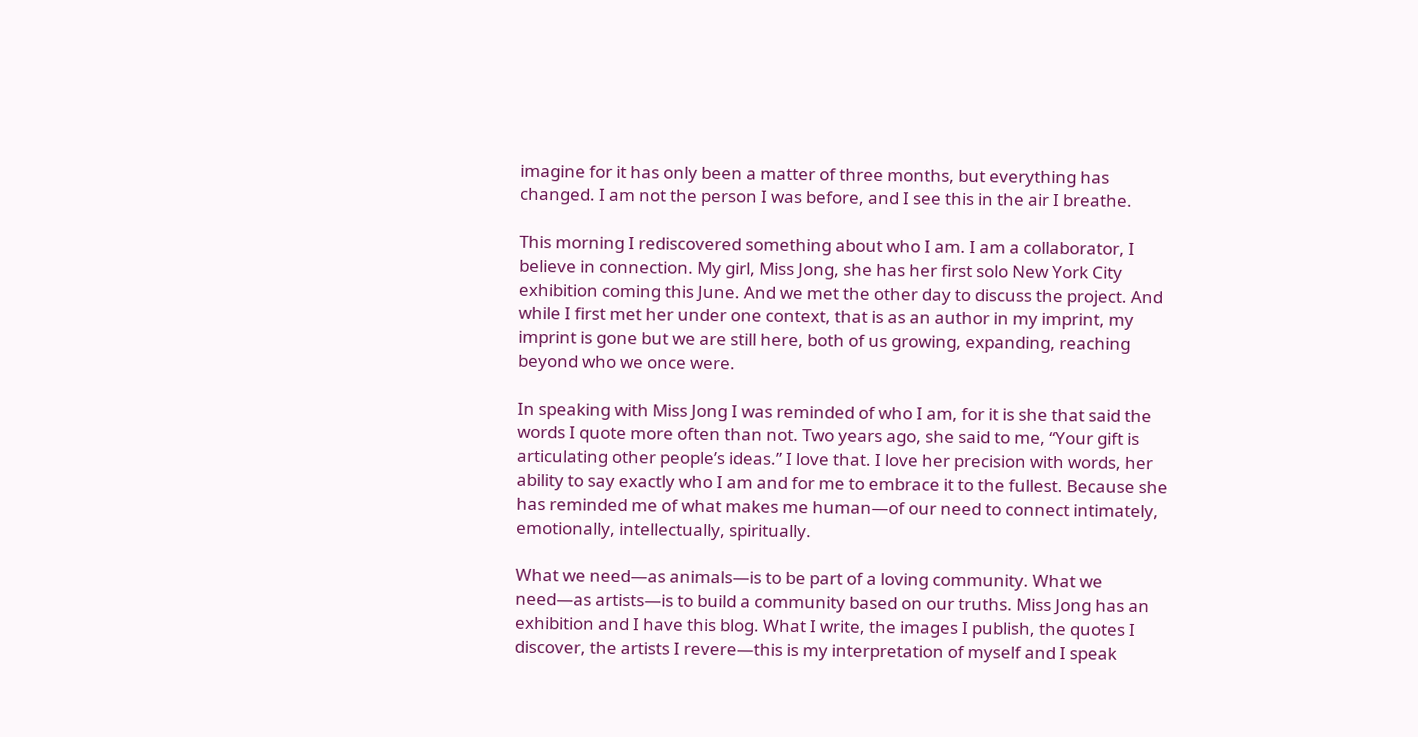imagine for it has only been a matter of three months, but everything has changed. I am not the person I was before, and I see this in the air I breathe.

This morning I rediscovered something about who I am. I am a collaborator, I believe in connection. My girl, Miss Jong, she has her first solo New York City exhibition coming this June. And we met the other day to discuss the project. And while I first met her under one context, that is as an author in my imprint, my imprint is gone but we are still here, both of us growing, expanding, reaching beyond who we once were.

In speaking with Miss Jong I was reminded of who I am, for it is she that said the words I quote more often than not. Two years ago, she said to me, “Your gift is articulating other people’s ideas.” I love that. I love her precision with words, her ability to say exactly who I am and for me to embrace it to the fullest. Because she has reminded me of what makes me human—of our need to connect intimately, emotionally, intellectually, spiritually.

What we need—as animals—is to be part of a loving community. What we need—as artists—is to build a community based on our truths. Miss Jong has an exhibition and I have this blog. What I write, the images I publish, the quotes I discover, the artists I revere—this is my interpretation of myself and I speak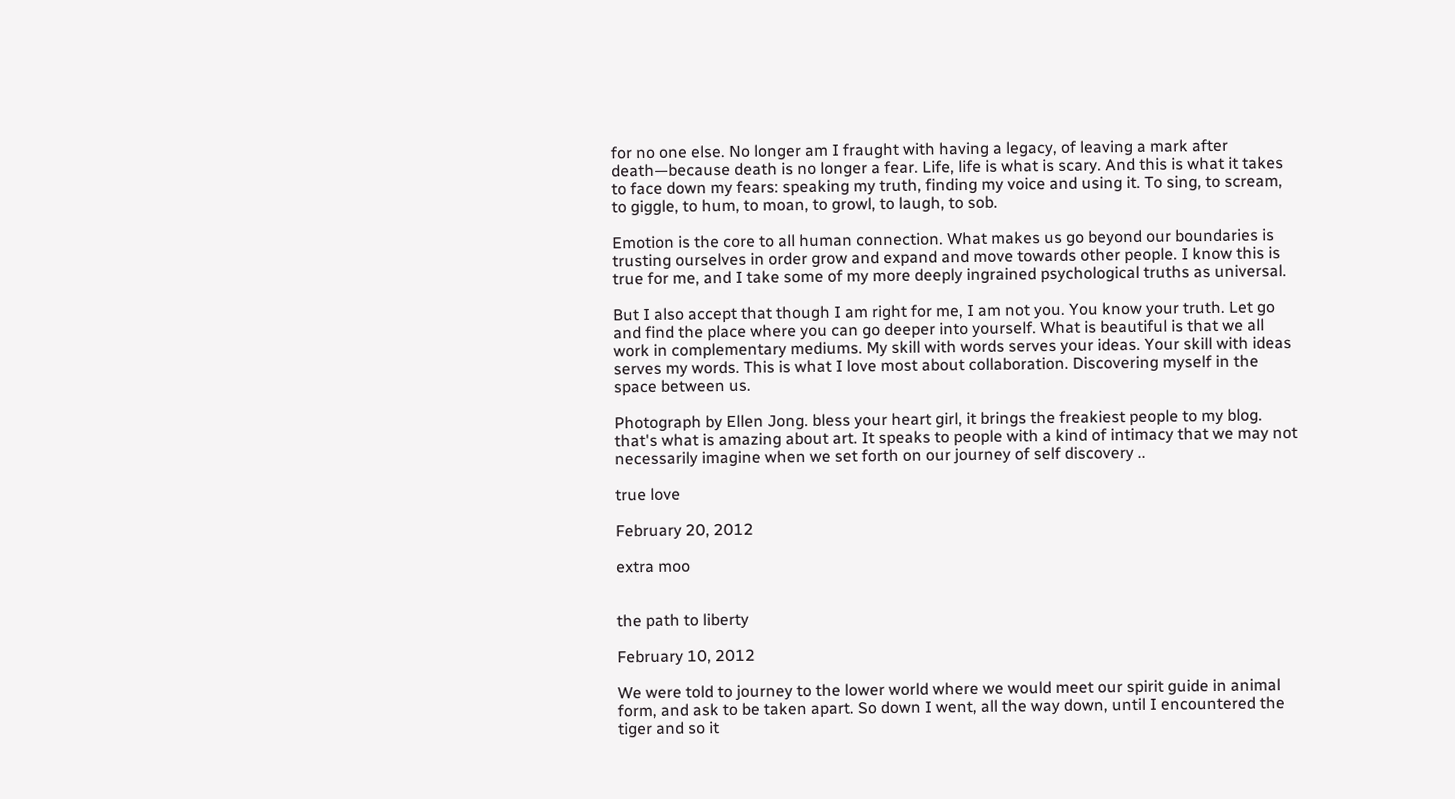for no one else. No longer am I fraught with having a legacy, of leaving a mark after death—because death is no longer a fear. Life, life is what is scary. And this is what it takes to face down my fears: speaking my truth, finding my voice and using it. To sing, to scream, to giggle, to hum, to moan, to growl, to laugh, to sob.

Emotion is the core to all human connection. What makes us go beyond our boundaries is trusting ourselves in order grow and expand and move towards other people. I know this is true for me, and I take some of my more deeply ingrained psychological truths as universal.

But I also accept that though I am right for me, I am not you. You know your truth. Let go and find the place where you can go deeper into yourself. What is beautiful is that we all work in complementary mediums. My skill with words serves your ideas. Your skill with ideas serves my words. This is what I love most about collaboration. Discovering myself in the space between us.

Photograph by Ellen Jong. bless your heart girl, it brings the freakiest people to my blog. that's what is amazing about art. It speaks to people with a kind of intimacy that we may not necessarily imagine when we set forth on our journey of self discovery ..

true love

February 20, 2012

extra moo


the path to liberty

February 10, 2012

We were told to journey to the lower world where we would meet our spirit guide in animal form, and ask to be taken apart. So down I went, all the way down, until I encountered the tiger and so it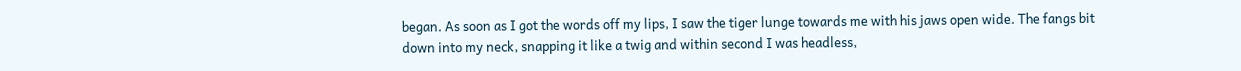began. As soon as I got the words off my lips, I saw the tiger lunge towards me with his jaws open wide. The fangs bit down into my neck, snapping it like a twig and within second I was headless,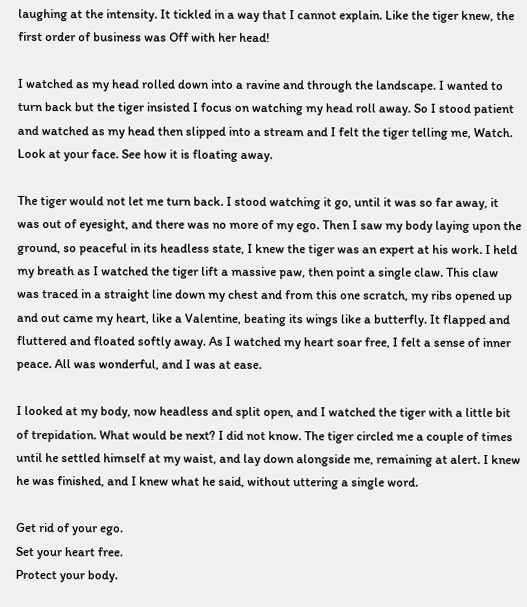laughing at the intensity. It tickled in a way that I cannot explain. Like the tiger knew, the first order of business was Off with her head!

I watched as my head rolled down into a ravine and through the landscape. I wanted to turn back but the tiger insisted I focus on watching my head roll away. So I stood patient and watched as my head then slipped into a stream and I felt the tiger telling me, Watch. Look at your face. See how it is floating away.

The tiger would not let me turn back. I stood watching it go, until it was so far away, it was out of eyesight, and there was no more of my ego. Then I saw my body laying upon the ground, so peaceful in its headless state, I knew the tiger was an expert at his work. I held my breath as I watched the tiger lift a massive paw, then point a single claw. This claw was traced in a straight line down my chest and from this one scratch, my ribs opened up and out came my heart, like a Valentine, beating its wings like a butterfly. It flapped and fluttered and floated softly away. As I watched my heart soar free, I felt a sense of inner peace. All was wonderful, and I was at ease.

I looked at my body, now headless and split open, and I watched the tiger with a little bit of trepidation. What would be next? I did not know. The tiger circled me a couple of times until he settled himself at my waist, and lay down alongside me, remaining at alert. I knew he was finished, and I knew what he said, without uttering a single word.

Get rid of your ego.
Set your heart free.
Protect your body.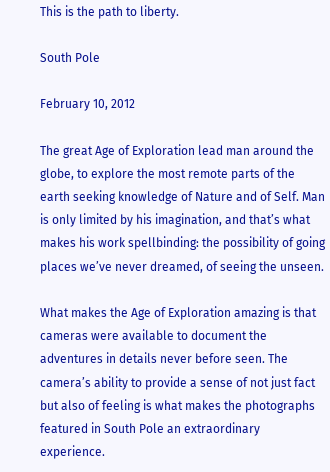This is the path to liberty.

South Pole

February 10, 2012

The great Age of Exploration lead man around the globe, to explore the most remote parts of the earth seeking knowledge of Nature and of Self. Man is only limited by his imagination, and that’s what makes his work spellbinding: the possibility of going places we’ve never dreamed, of seeing the unseen.

What makes the Age of Exploration amazing is that cameras were available to document the adventures in details never before seen. The camera’s ability to provide a sense of not just fact but also of feeling is what makes the photographs featured in South Pole an extraordinary experience.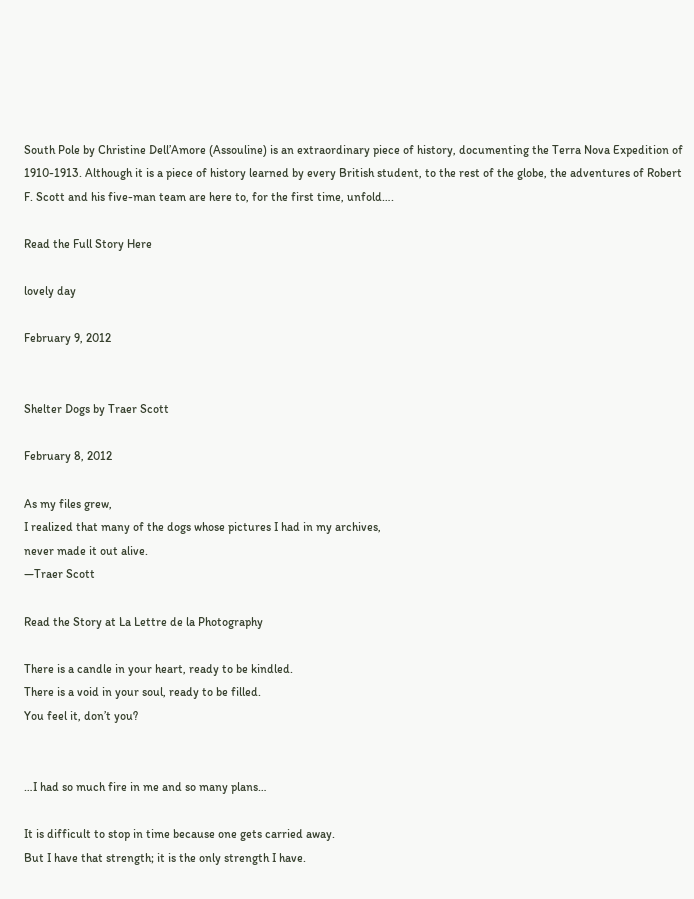South Pole by Christine Dell’Amore (Assouline) is an extraordinary piece of history, documenting the Terra Nova Expedition of 1910-1913. Although it is a piece of history learned by every British student, to the rest of the globe, the adventures of Robert F. Scott and his five-man team are here to, for the first time, unfold….

Read the Full Story Here

lovely day

February 9, 2012


Shelter Dogs by Traer Scott

February 8, 2012

As my files grew,
I realized that many of the dogs whose pictures I had in my archives,
never made it out alive.
—Traer Scott

Read the Story at La Lettre de la Photography

There is a candle in your heart, ready to be kindled.
There is a void in your soul, ready to be filled.
You feel it, don’t you?


…I had so much fire in me and so many plans…

It is difficult to stop in time because one gets carried away.
But I have that strength; it is the only strength I have.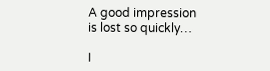A good impression is lost so quickly…

I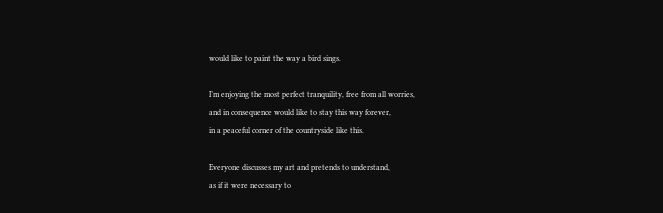would like to paint the way a bird sings.

I’m enjoying the most perfect tranquility, free from all worries,
and in consequence would like to stay this way forever,
in a peaceful corner of the countryside like this.

Everyone discusses my art and pretends to understand,
as if it were necessary to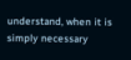understand, when it is simply necessary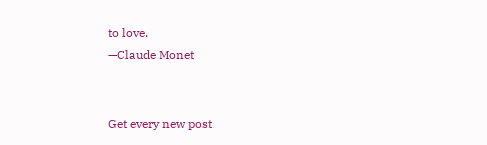to love.
—Claude Monet


Get every new post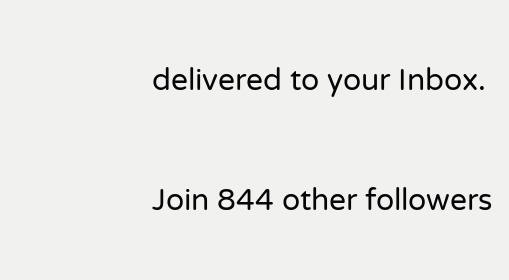delivered to your Inbox.

Join 844 other followers